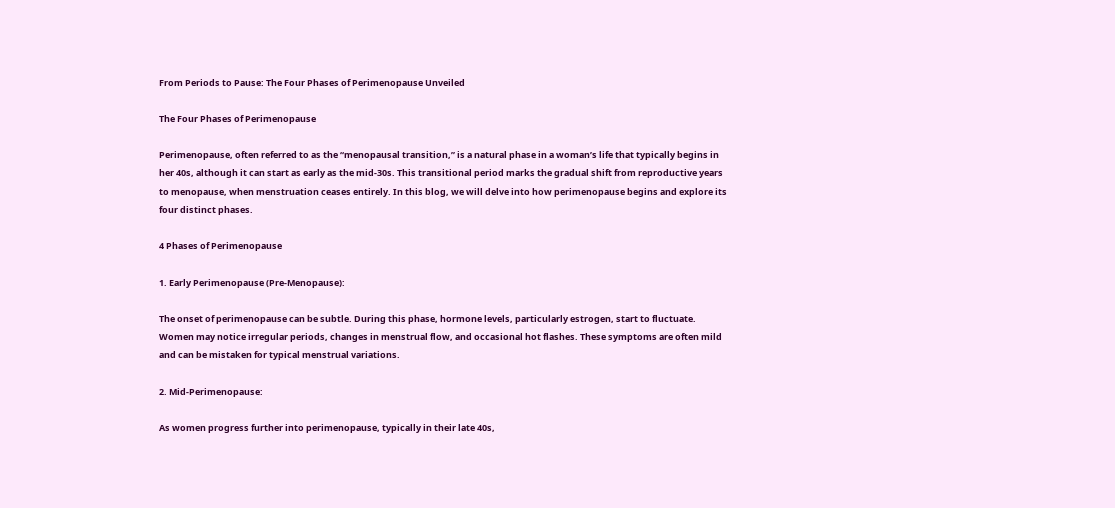From Periods to Pause: The Four Phases of Perimenopause Unveiled

The Four Phases of Perimenopause

Perimenopause, often referred to as the “menopausal transition,” is a natural phase in a woman’s life that typically begins in her 40s, although it can start as early as the mid-30s. This transitional period marks the gradual shift from reproductive years to menopause, when menstruation ceases entirely. In this blog, we will delve into how perimenopause begins and explore its four distinct phases.

4 Phases of Perimenopause

1. Early Perimenopause (Pre-Menopause):

The onset of perimenopause can be subtle. During this phase, hormone levels, particularly estrogen, start to fluctuate. Women may notice irregular periods, changes in menstrual flow, and occasional hot flashes. These symptoms are often mild and can be mistaken for typical menstrual variations.

2. Mid-Perimenopause:

As women progress further into perimenopause, typically in their late 40s,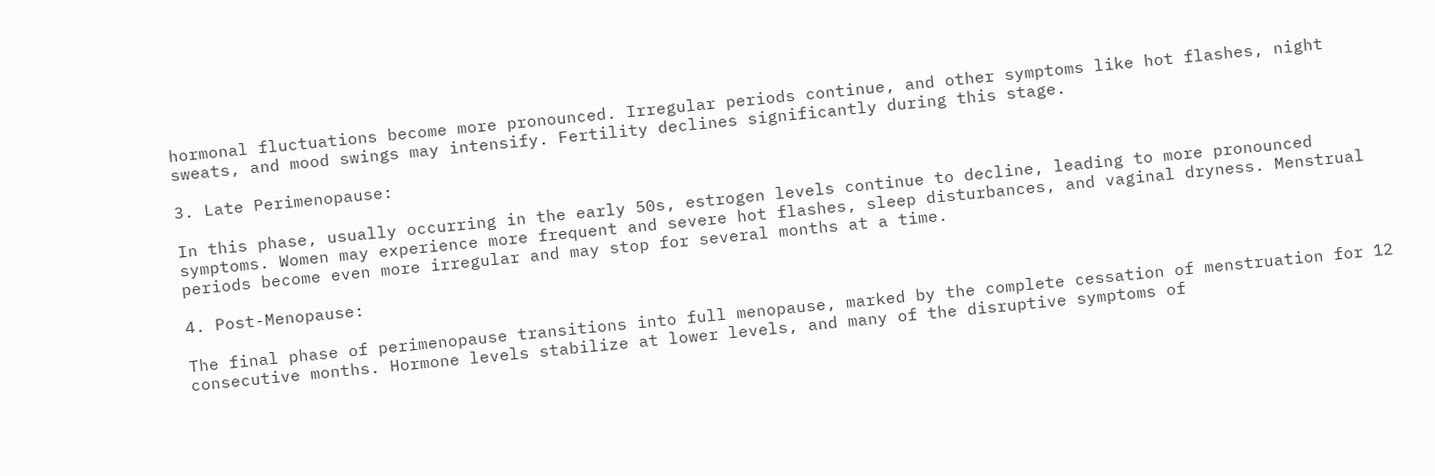hormonal fluctuations become more pronounced. Irregular periods continue, and other symptoms like hot flashes, night sweats, and mood swings may intensify. Fertility declines significantly during this stage.

3. Late Perimenopause:

In this phase, usually occurring in the early 50s, estrogen levels continue to decline, leading to more pronounced symptoms. Women may experience more frequent and severe hot flashes, sleep disturbances, and vaginal dryness. Menstrual periods become even more irregular and may stop for several months at a time.

4. Post-Menopause:

The final phase of perimenopause transitions into full menopause, marked by the complete cessation of menstruation for 12 consecutive months. Hormone levels stabilize at lower levels, and many of the disruptive symptoms of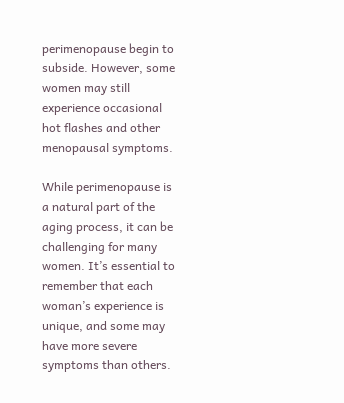perimenopause begin to subside. However, some women may still experience occasional hot flashes and other menopausal symptoms.

While perimenopause is a natural part of the aging process, it can be challenging for many women. It’s essential to remember that each woman’s experience is unique, and some may have more severe symptoms than others.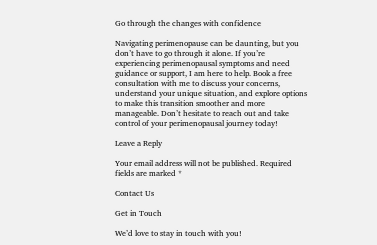Go through the changes with confidence

Navigating perimenopause can be daunting, but you don’t have to go through it alone. If you’re experiencing perimenopausal symptoms and need guidance or support, I am here to help. Book a free consultation with me to discuss your concerns, understand your unique situation, and explore options to make this transition smoother and more manageable. Don’t hesitate to reach out and take control of your perimenopausal journey today!

Leave a Reply

Your email address will not be published. Required fields are marked *

Contact Us

Get in Touch

We’d love to stay in touch with you!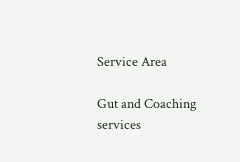Service Area

Gut and Coaching services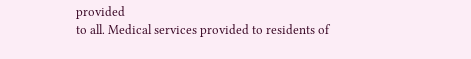provided
to all. Medical services provided to residents of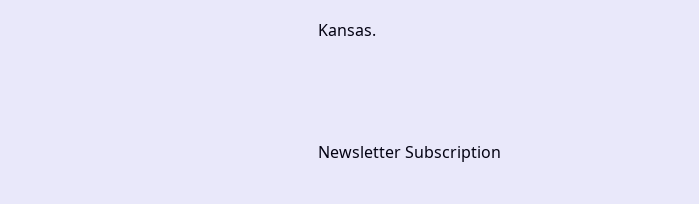Kansas.




Newsletter Subscription